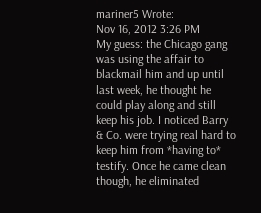mariner5 Wrote:
Nov 16, 2012 3:26 PM
My guess: the Chicago gang was using the affair to blackmail him and up until last week, he thought he could play along and still keep his job. I noticed Barry & Co. were trying real hard to keep him from *having to* testify. Once he came clean though, he eliminated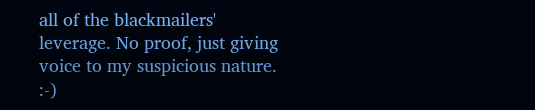all of the blackmailers' leverage. No proof, just giving voice to my suspicious nature. :-)